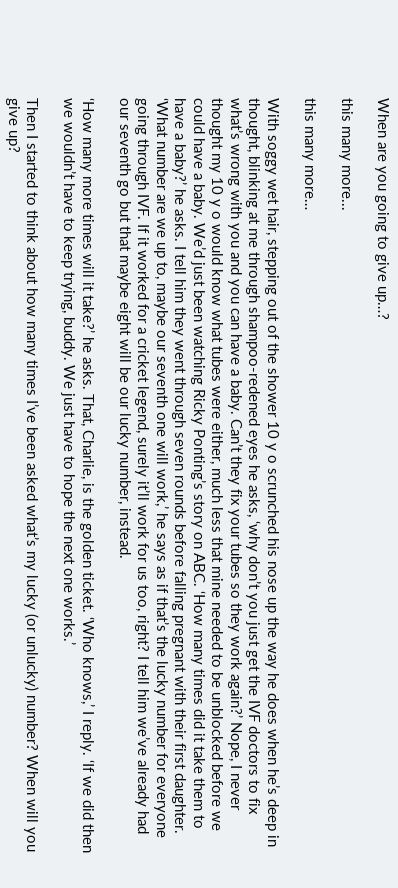When are you going to give up…?

this many more...

this many more…

With soggy wet hair, stepping out of the shower 10 y o scrunched his nose up the way he does when he’s deep in thought, blinking at me through shampoo-redened eyes he asks, ‘why don’t you just get the IVF doctors to fix what’s wrong with you and you can have a baby. Can’t they fix your tubes so they work again?’ Nope, I never thought my 10 y o would know what tubes were either, much less that mine needed to be unblocked before we could have a baby. We’d just been watching Ricky Ponting’s story on ABC. ‘How many times did it take them to have a baby?’ he asks. I tell him they went through seven rounds before falling pregnant with their first daughter. ‘What number are we up to, maybe our seventh one will work,’ he says as if that’s the lucky number for everyone going through IVF. If it worked for a cricket legend, surely it’ll work for us too, right? I tell him we’ve already had our seventh go but that maybe eight will be our lucky number, instead.

‘How many more times will it take?’ he asks. That, Charlie, is the golden ticket. ‘Who knows,’ I reply. ‘If we did then we wouldn’t have to keep trying, buddy. We just have to hope the next one works.’

Then I started to think about how many times I’ve been asked what’s my lucky (or unlucky) number? When will you give up?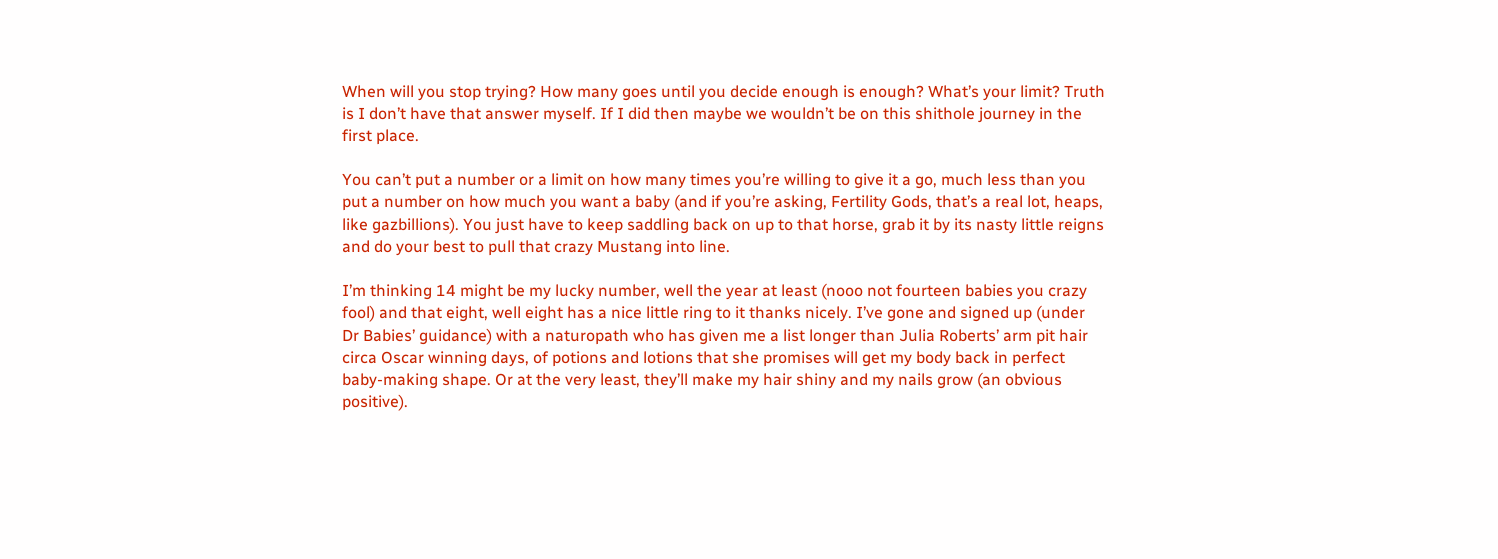When will you stop trying? How many goes until you decide enough is enough? What’s your limit? Truth is I don’t have that answer myself. If I did then maybe we wouldn’t be on this shithole journey in the first place.

You can’t put a number or a limit on how many times you’re willing to give it a go, much less than you put a number on how much you want a baby (and if you’re asking, Fertility Gods, that’s a real lot, heaps, like gazbillions). You just have to keep saddling back on up to that horse, grab it by its nasty little reigns and do your best to pull that crazy Mustang into line.

I’m thinking 14 might be my lucky number, well the year at least (nooo not fourteen babies you crazy fool) and that eight, well eight has a nice little ring to it thanks nicely. I’ve gone and signed up (under Dr Babies’ guidance) with a naturopath who has given me a list longer than Julia Roberts’ arm pit hair circa Oscar winning days, of potions and lotions that she promises will get my body back in perfect baby-making shape. Or at the very least, they’ll make my hair shiny and my nails grow (an obvious positive).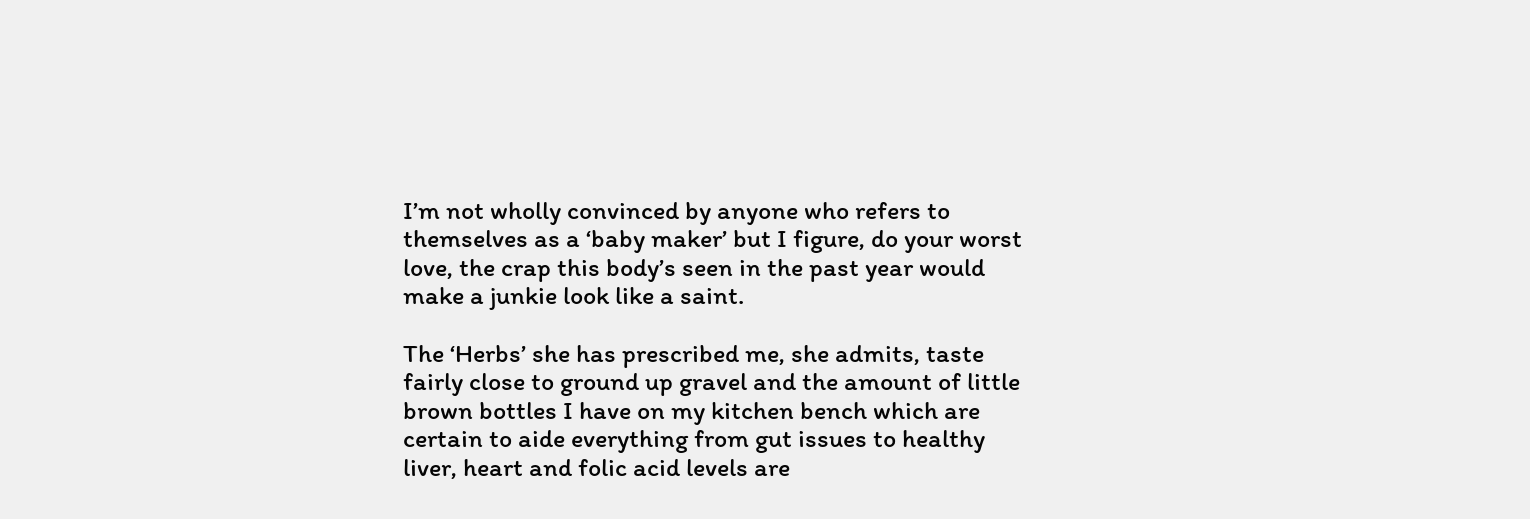I’m not wholly convinced by anyone who refers to themselves as a ‘baby maker’ but I figure, do your worst love, the crap this body’s seen in the past year would make a junkie look like a saint.

The ‘Herbs’ she has prescribed me, she admits, taste fairly close to ground up gravel and the amount of little brown bottles I have on my kitchen bench which are certain to aide everything from gut issues to healthy liver, heart and folic acid levels are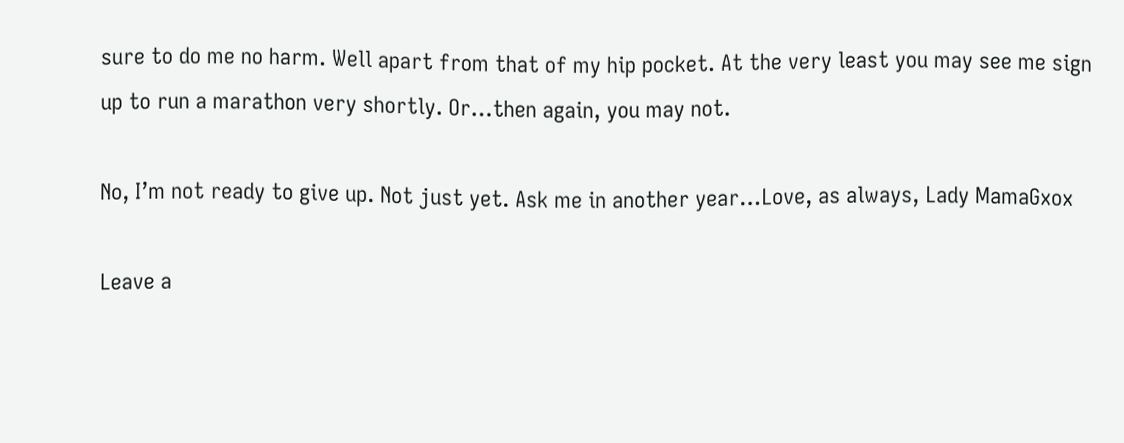sure to do me no harm. Well apart from that of my hip pocket. At the very least you may see me sign up to run a marathon very shortly. Or…then again, you may not.

No, I’m not ready to give up. Not just yet. Ask me in another year…Love, as always, Lady MamaGxox

Leave a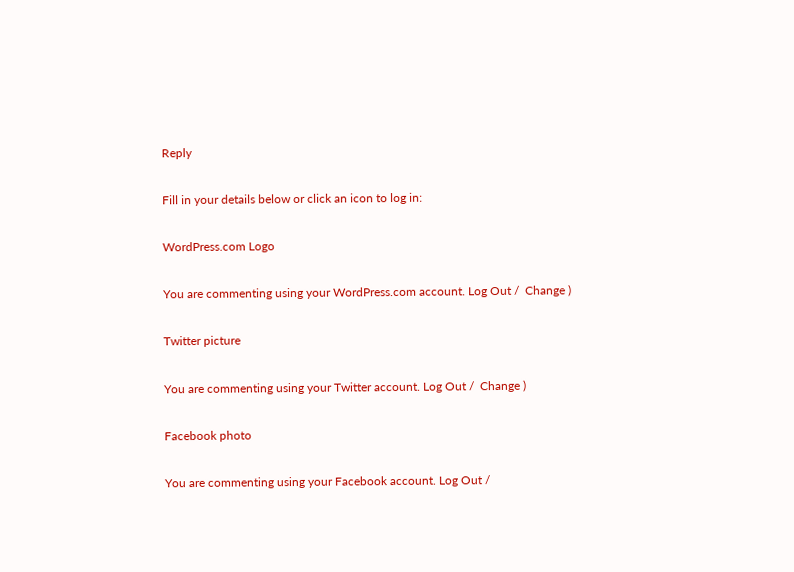Reply

Fill in your details below or click an icon to log in:

WordPress.com Logo

You are commenting using your WordPress.com account. Log Out /  Change )

Twitter picture

You are commenting using your Twitter account. Log Out /  Change )

Facebook photo

You are commenting using your Facebook account. Log Out /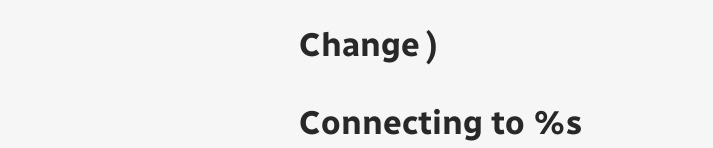Change )

Connecting to %s